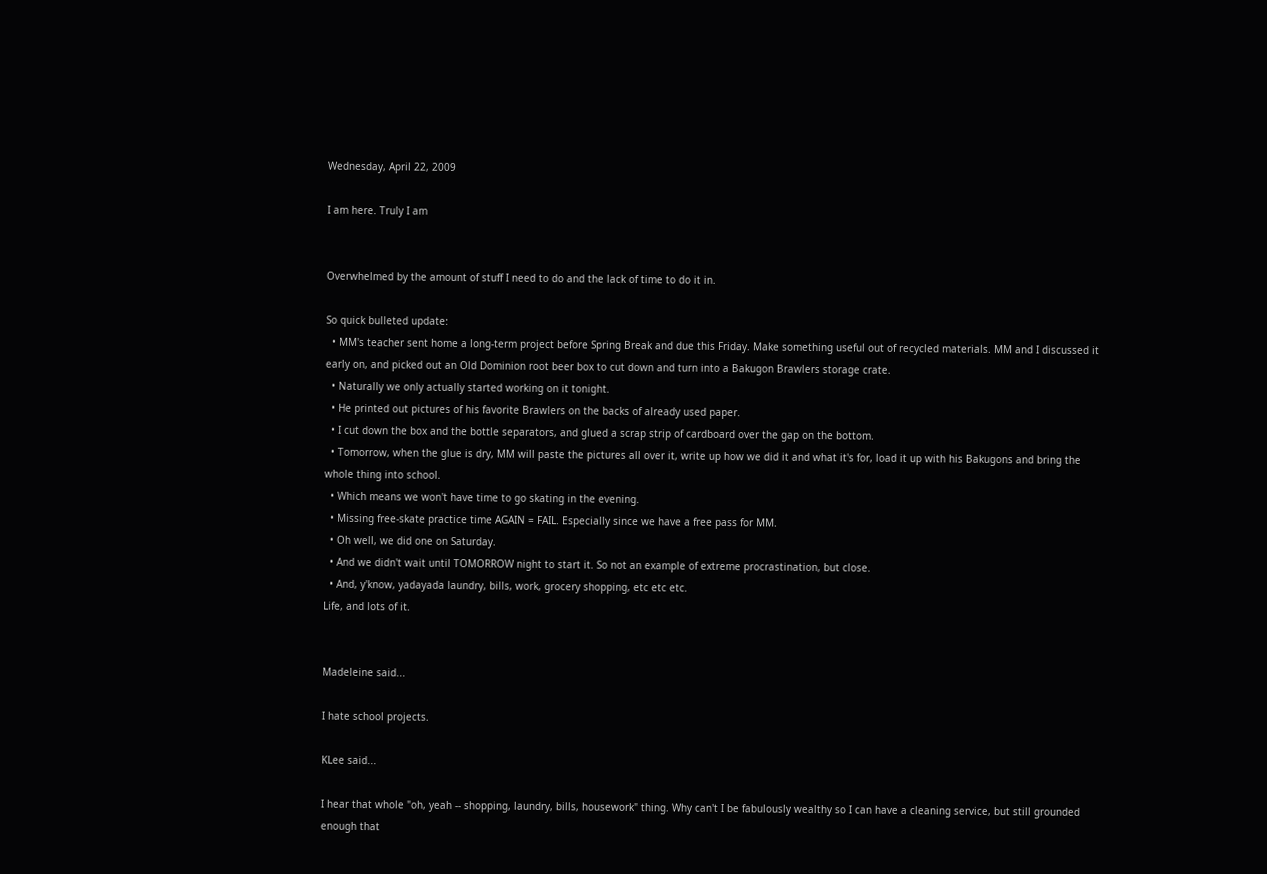Wednesday, April 22, 2009

I am here. Truly I am


Overwhelmed by the amount of stuff I need to do and the lack of time to do it in.

So quick bulleted update:
  • MM's teacher sent home a long-term project before Spring Break and due this Friday. Make something useful out of recycled materials. MM and I discussed it early on, and picked out an Old Dominion root beer box to cut down and turn into a Bakugon Brawlers storage crate.
  • Naturally we only actually started working on it tonight.
  • He printed out pictures of his favorite Brawlers on the backs of already used paper.
  • I cut down the box and the bottle separators, and glued a scrap strip of cardboard over the gap on the bottom.
  • Tomorrow, when the glue is dry, MM will paste the pictures all over it, write up how we did it and what it's for, load it up with his Bakugons and bring the whole thing into school.
  • Which means we won't have time to go skating in the evening.
  • Missing free-skate practice time AGAIN = FAIL. Especially since we have a free pass for MM.
  • Oh well, we did one on Saturday.
  • And we didn't wait until TOMORROW night to start it. So not an example of extreme procrastination, but close.
  • And, y'know, yadayada laundry, bills, work, grocery shopping, etc etc etc.
Life, and lots of it.


Madeleine said...

I hate school projects.

KLee said...

I hear that whole "oh, yeah -- shopping, laundry, bills, housework" thing. Why can't I be fabulously wealthy so I can have a cleaning service, but still grounded enough that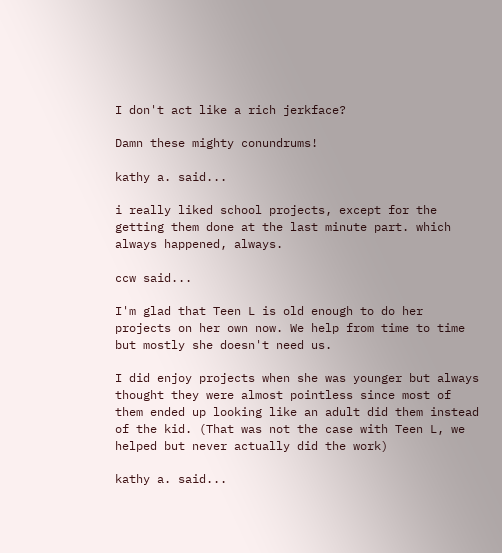I don't act like a rich jerkface?

Damn these mighty conundrums!

kathy a. said...

i really liked school projects, except for the getting them done at the last minute part. which always happened, always.

ccw said...

I'm glad that Teen L is old enough to do her projects on her own now. We help from time to time but mostly she doesn't need us.

I did enjoy projects when she was younger but always thought they were almost pointless since most of them ended up looking like an adult did them instead of the kid. (That was not the case with Teen L, we helped but never actually did the work)

kathy a. said...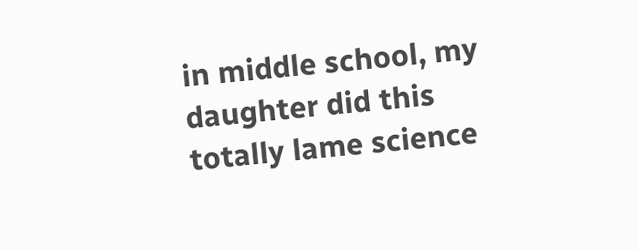in middle school, my daughter did this totally lame science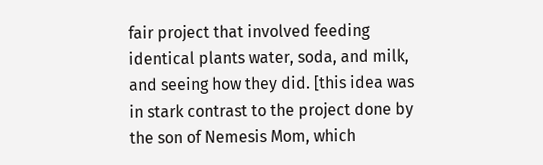fair project that involved feeding identical plants water, soda, and milk, and seeing how they did. [this idea was in stark contrast to the project done by the son of Nemesis Mom, which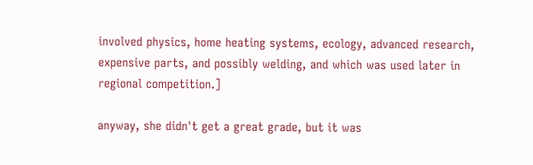involved physics, home heating systems, ecology, advanced research, expensive parts, and possibly welding, and which was used later in regional competition.]

anyway, she didn't get a great grade, but it was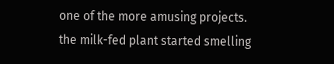one of the more amusing projects. the milk-fed plant started smelling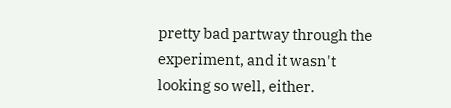pretty bad partway through the experiment, and it wasn't looking so well, either.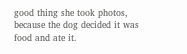good thing she took photos, because the dog decided it was food and ate it.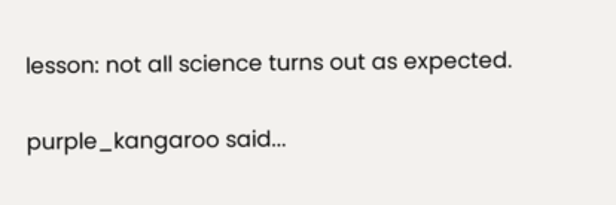lesson: not all science turns out as expected.

purple_kangaroo said...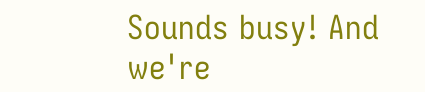Sounds busy! And we're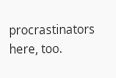procrastinators here, too.